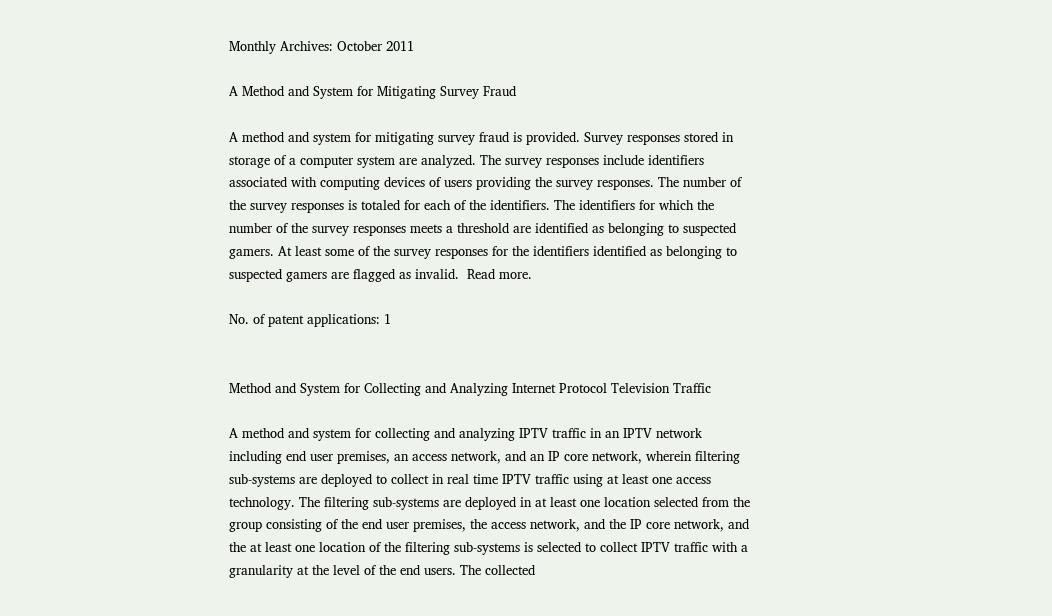Monthly Archives: October 2011

A Method and System for Mitigating Survey Fraud

A method and system for mitigating survey fraud is provided. Survey responses stored in storage of a computer system are analyzed. The survey responses include identifiers associated with computing devices of users providing the survey responses. The number of the survey responses is totaled for each of the identifiers. The identifiers for which the number of the survey responses meets a threshold are identified as belonging to suspected gamers. At least some of the survey responses for the identifiers identified as belonging to suspected gamers are flagged as invalid.  Read more.

No. of patent applications: 1


Method and System for Collecting and Analyzing Internet Protocol Television Traffic

A method and system for collecting and analyzing IPTV traffic in an IPTV network including end user premises, an access network, and an IP core network, wherein filtering sub-systems are deployed to collect in real time IPTV traffic using at least one access technology. The filtering sub-systems are deployed in at least one location selected from the group consisting of the end user premises, the access network, and the IP core network, and the at least one location of the filtering sub-systems is selected to collect IPTV traffic with a granularity at the level of the end users. The collected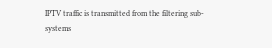IPTV traffic is transmitted from the filtering sub-systems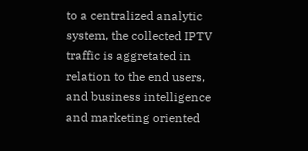to a centralized analytic system, the collected IPTV traffic is aggretated in relation to the end users, and business intelligence and marketing oriented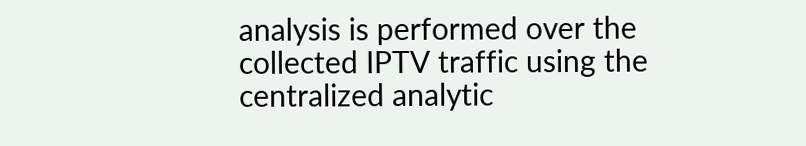analysis is performed over the collected IPTV traffic using the centralized analytic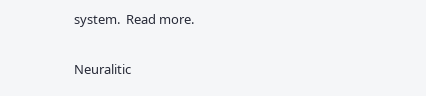system.  Read more.

Neuralitic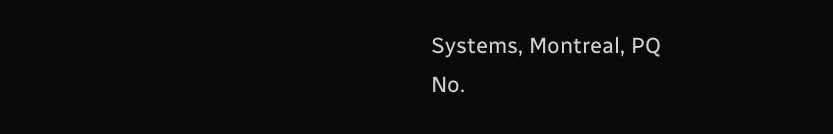Systems, Montreal, PQ
No.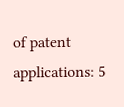of patent applications: 5